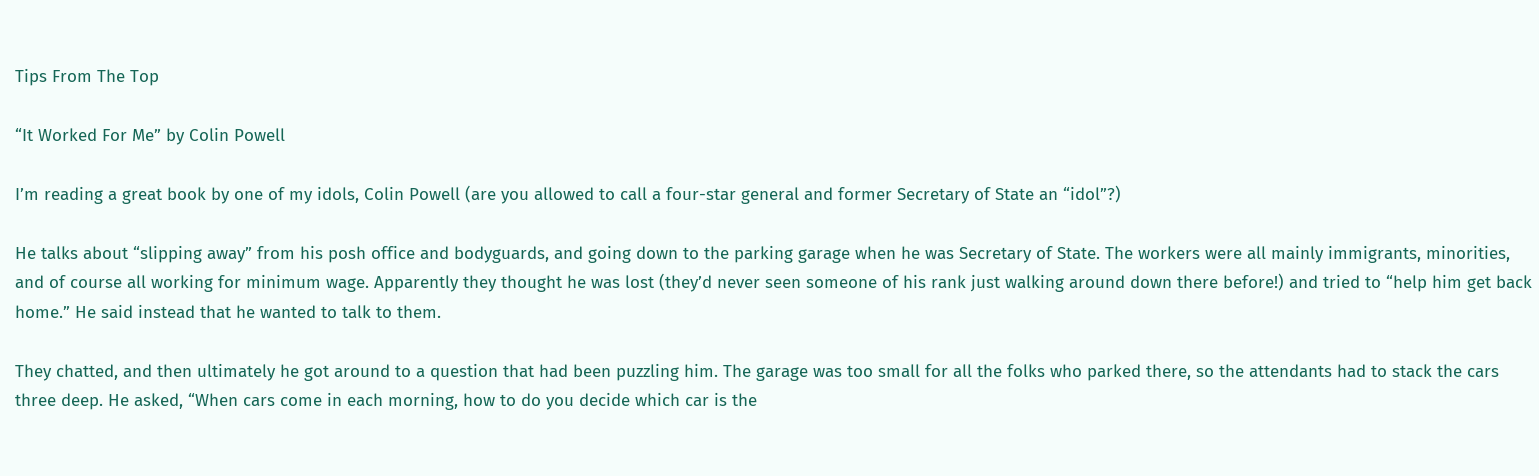Tips From The Top

“It Worked For Me” by Colin Powell

I’m reading a great book by one of my idols, Colin Powell (are you allowed to call a four-star general and former Secretary of State an “idol”?)

He talks about “slipping away” from his posh office and bodyguards, and going down to the parking garage when he was Secretary of State. The workers were all mainly immigrants, minorities, and of course all working for minimum wage. Apparently they thought he was lost (they’d never seen someone of his rank just walking around down there before!) and tried to “help him get back home.” He said instead that he wanted to talk to them.

They chatted, and then ultimately he got around to a question that had been puzzling him. The garage was too small for all the folks who parked there, so the attendants had to stack the cars three deep. He asked, “When cars come in each morning, how to do you decide which car is the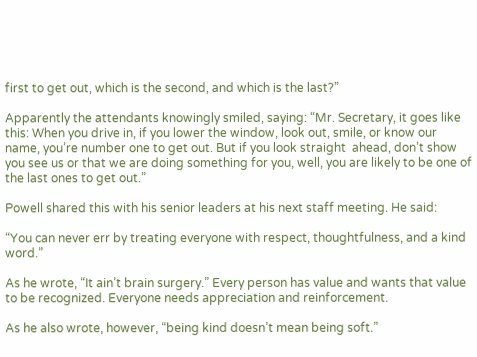first to get out, which is the second, and which is the last?”

Apparently the attendants knowingly smiled, saying: “Mr. Secretary, it goes like this: When you drive in, if you lower the window, look out, smile, or know our name, you’re number one to get out. But if you look straight  ahead, don’t show you see us or that we are doing something for you, well, you are likely to be one of the last ones to get out.”

Powell shared this with his senior leaders at his next staff meeting. He said:

“You can never err by treating everyone with respect, thoughtfulness, and a kind word.”

As he wrote, “It ain’t brain surgery.” Every person has value and wants that value to be recognized. Everyone needs appreciation and reinforcement.

As he also wrote, however, “being kind doesn’t mean being soft.”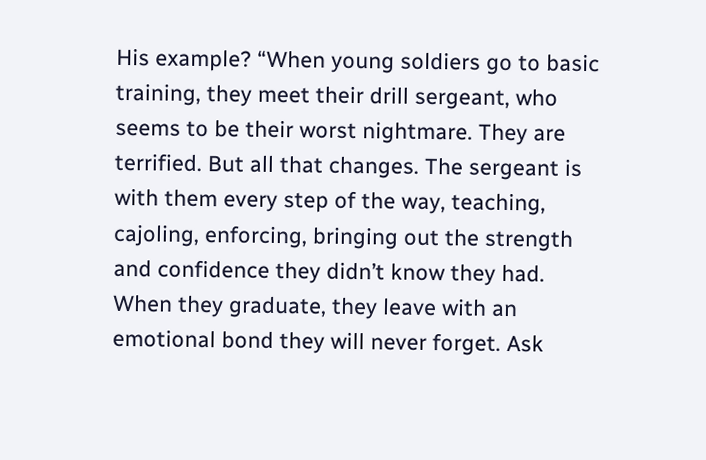His example? “When young soldiers go to basic training, they meet their drill sergeant, who seems to be their worst nightmare. They are terrified. But all that changes. The sergeant is with them every step of the way, teaching, cajoling, enforcing, bringing out the strength and confidence they didn’t know they had. When they graduate, they leave with an emotional bond they will never forget. Ask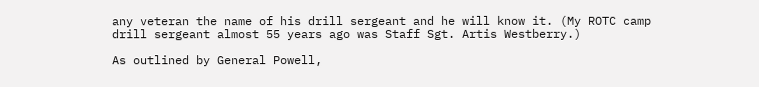any veteran the name of his drill sergeant and he will know it. (My ROTC camp drill sergeant almost 55 years ago was Staff Sgt. Artis Westberry.)

As outlined by General Powell,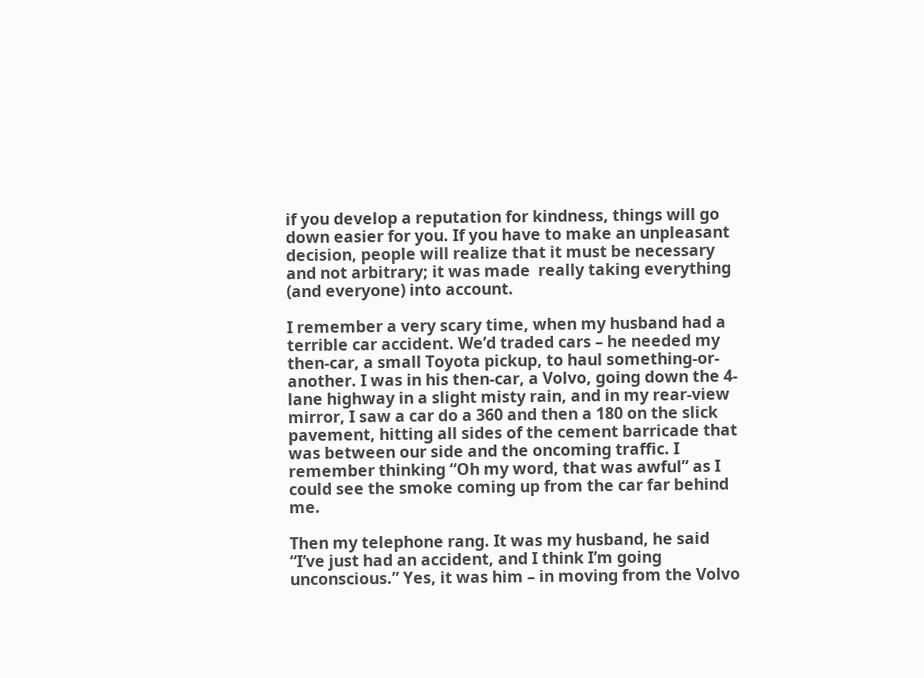if you develop a reputation for kindness, things will go down easier for you. If you have to make an unpleasant decision, people will realize that it must be necessary and not arbitrary; it was made  really taking everything (and everyone) into account.

I remember a very scary time, when my husband had a terrible car accident. We’d traded cars – he needed my then-car, a small Toyota pickup, to haul something-or-another. I was in his then-car, a Volvo, going down the 4-lane highway in a slight misty rain, and in my rear-view mirror, I saw a car do a 360 and then a 180 on the slick pavement, hitting all sides of the cement barricade that was between our side and the oncoming traffic. I remember thinking “Oh my word, that was awful” as I could see the smoke coming up from the car far behind me.

Then my telephone rang. It was my husband, he said “I’ve just had an accident, and I think I’m going unconscious.” Yes, it was him – in moving from the Volvo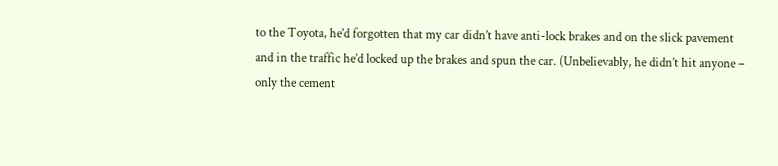to the Toyota, he’d forgotten that my car didn’t have anti-lock brakes and on the slick pavement and in the traffic he’d locked up the brakes and spun the car. (Unbelievably, he didn’t hit anyone – only the cement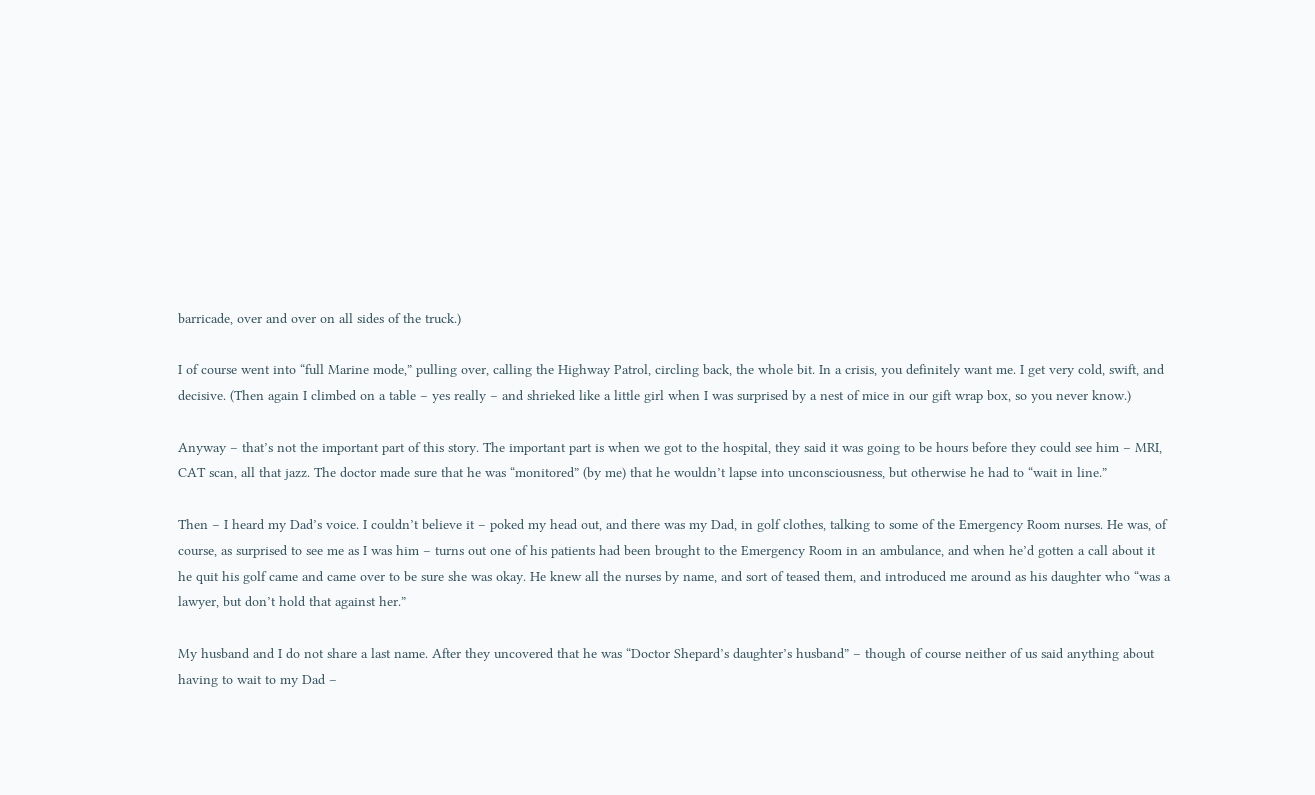barricade, over and over on all sides of the truck.)

I of course went into “full Marine mode,” pulling over, calling the Highway Patrol, circling back, the whole bit. In a crisis, you definitely want me. I get very cold, swift, and decisive. (Then again I climbed on a table – yes really – and shrieked like a little girl when I was surprised by a nest of mice in our gift wrap box, so you never know.)

Anyway – that’s not the important part of this story. The important part is when we got to the hospital, they said it was going to be hours before they could see him – MRI, CAT scan, all that jazz. The doctor made sure that he was “monitored” (by me) that he wouldn’t lapse into unconsciousness, but otherwise he had to “wait in line.”

Then – I heard my Dad’s voice. I couldn’t believe it – poked my head out, and there was my Dad, in golf clothes, talking to some of the Emergency Room nurses. He was, of course, as surprised to see me as I was him – turns out one of his patients had been brought to the Emergency Room in an ambulance, and when he’d gotten a call about it he quit his golf came and came over to be sure she was okay. He knew all the nurses by name, and sort of teased them, and introduced me around as his daughter who “was a lawyer, but don’t hold that against her.”

My husband and I do not share a last name. After they uncovered that he was “Doctor Shepard’s daughter’s husband” – though of course neither of us said anything about having to wait to my Dad –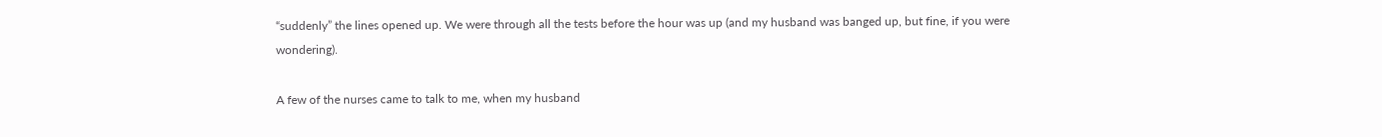“suddenly” the lines opened up. We were through all the tests before the hour was up (and my husband was banged up, but fine, if you were wondering).

A few of the nurses came to talk to me, when my husband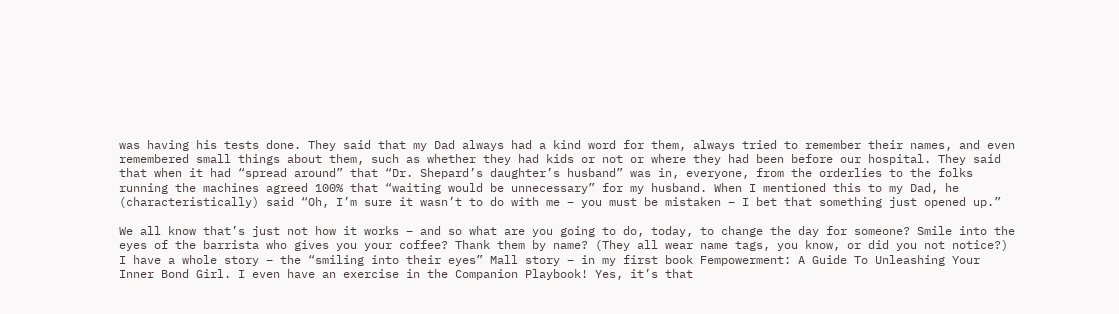was having his tests done. They said that my Dad always had a kind word for them, always tried to remember their names, and even remembered small things about them, such as whether they had kids or not or where they had been before our hospital. They said that when it had “spread around” that “Dr. Shepard’s daughter’s husband” was in, everyone, from the orderlies to the folks running the machines agreed 100% that “waiting would be unnecessary” for my husband. When I mentioned this to my Dad, he (characteristically) said “Oh, I’m sure it wasn’t to do with me – you must be mistaken – I bet that something just opened up.”

We all know that’s just not how it works – and so what are you going to do, today, to change the day for someone? Smile into the eyes of the barrista who gives you your coffee? Thank them by name? (They all wear name tags, you know, or did you not notice?) I have a whole story – the “smiling into their eyes” Mall story – in my first book Fempowerment: A Guide To Unleashing Your Inner Bond Girl. I even have an exercise in the Companion Playbook! Yes, it’s that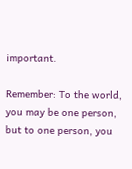important.

Remember: To the world, you may be one person, but to one person, you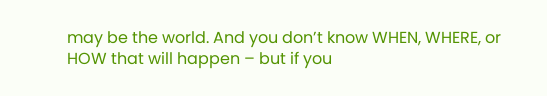may be the world. And you don’t know WHEN, WHERE, or HOW that will happen – but if you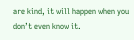are kind, it will happen when you don’t even know it.